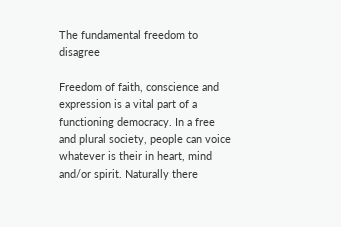The fundamental freedom to disagree

Freedom of faith, conscience and expression is a vital part of a functioning democracy. In a free and plural society, people can voice whatever is their in heart, mind and/or spirit. Naturally there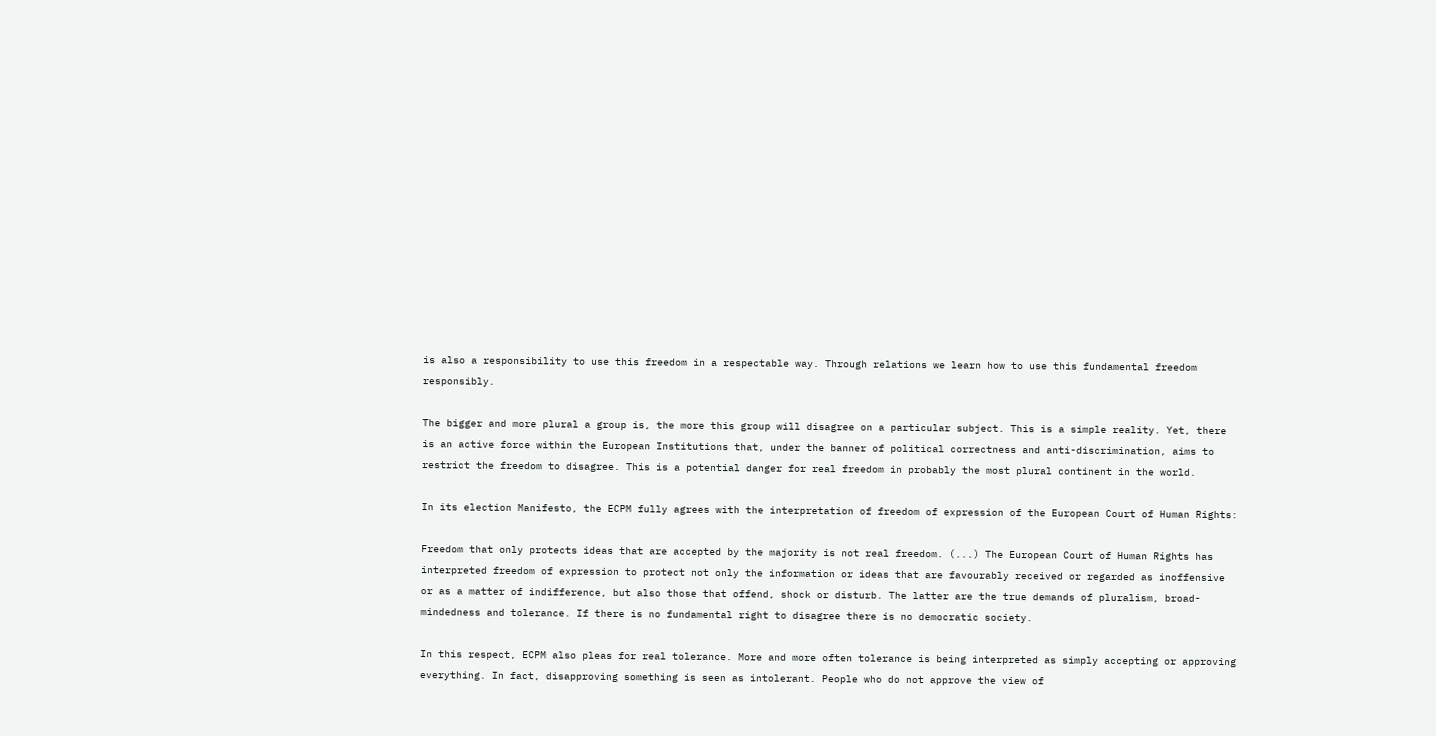is also a responsibility to use this freedom in a respectable way. Through relations we learn how to use this fundamental freedom responsibly.

The bigger and more plural a group is, the more this group will disagree on a particular subject. This is a simple reality. Yet, there is an active force within the European Institutions that, under the banner of political correctness and anti-discrimination, aims to restrict the freedom to disagree. This is a potential danger for real freedom in probably the most plural continent in the world.

In its election Manifesto, the ECPM fully agrees with the interpretation of freedom of expression of the European Court of Human Rights:

Freedom that only protects ideas that are accepted by the majority is not real freedom. (...) The European Court of Human Rights has interpreted freedom of expression to protect not only the information or ideas that are favourably received or regarded as inoffensive or as a matter of indifference, but also those that offend, shock or disturb. The latter are the true demands of pluralism, broad-mindedness and tolerance. If there is no fundamental right to disagree there is no democratic society.

In this respect, ECPM also pleas for real tolerance. More and more often tolerance is being interpreted as simply accepting or approving everything. In fact, disapproving something is seen as intolerant. People who do not approve the view of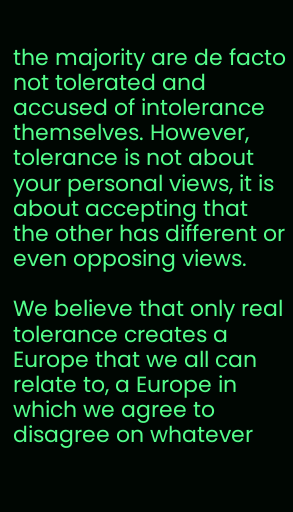the majority are de facto not tolerated and accused of intolerance themselves. However, tolerance is not about your personal views, it is about accepting that the other has different or even opposing views.

We believe that only real tolerance creates a Europe that we all can relate to, a Europe in which we agree to disagree on whatever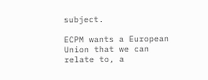subject.

ECPM wants a European Union that we can relate to, a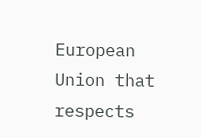European Union that respects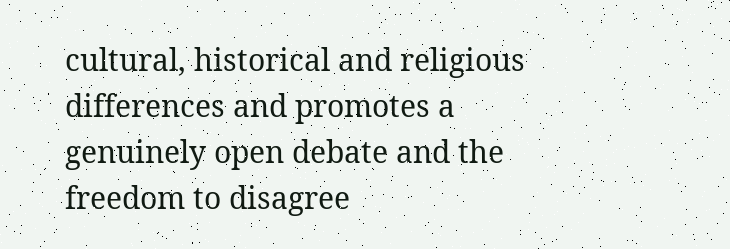cultural, historical and religious differences and promotes a genuinely open debate and the freedom to disagree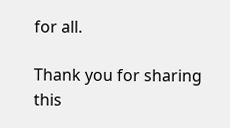for all.

Thank you for sharing this